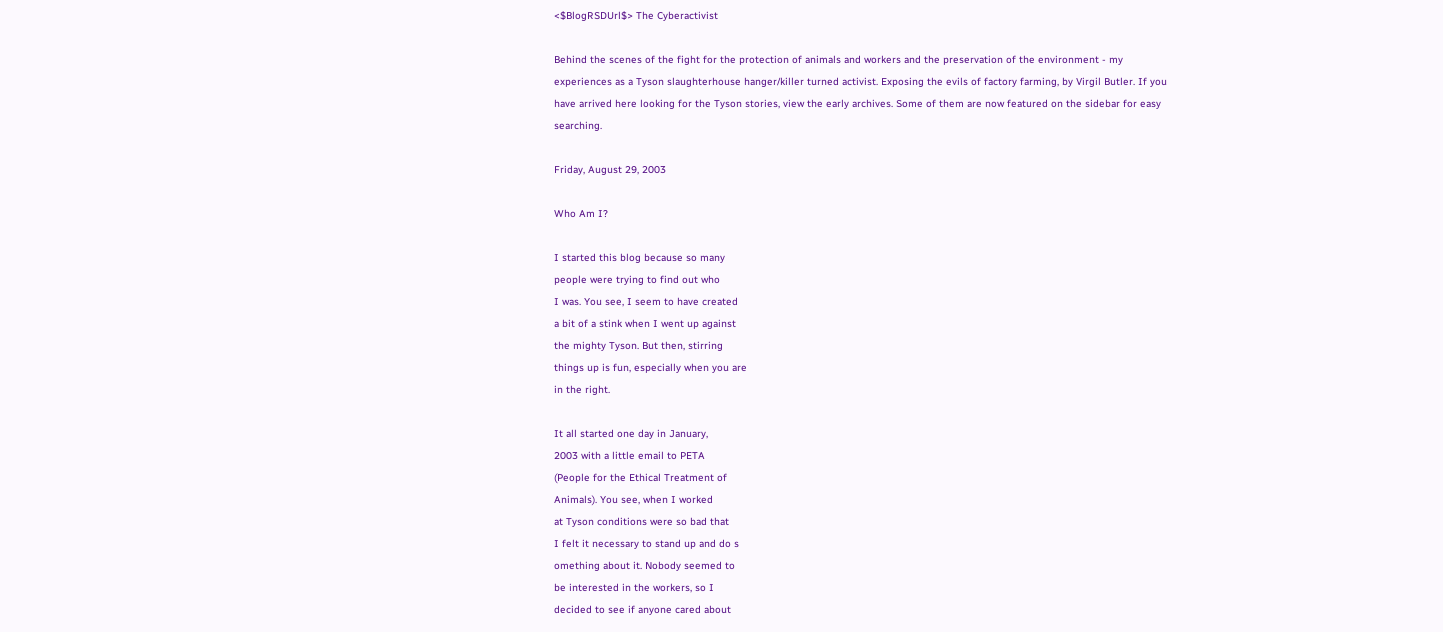<$BlogRSDUrl$> The Cyberactivist

Behind the scenes of the fight for the protection of animals and workers and the preservation of the environment - my experiences as a Tyson slaughterhouse hanger/killer turned activist. Exposing the evils of factory farming, by Virgil Butler. If you have arrived here looking for the Tyson stories, view the early archives. Some of them are now featured on the sidebar for easy searching.

Friday, August 29, 2003

Who Am I?

I started this blog because so many
people were trying to find out who
I was. You see, I seem to have created
a bit of a stink when I went up against
the mighty Tyson. But then, stirring
things up is fun, especially when you are
in the right.

It all started one day in January,
2003 with a little email to PETA
(People for the Ethical Treatment of
Animals). You see, when I worked
at Tyson conditions were so bad that
I felt it necessary to stand up and do s
omething about it. Nobody seemed to
be interested in the workers, so I
decided to see if anyone cared about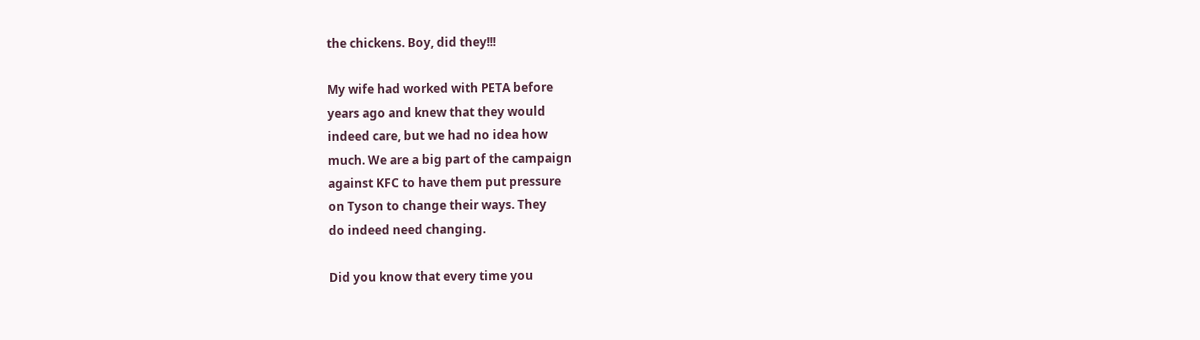the chickens. Boy, did they!!!

My wife had worked with PETA before
years ago and knew that they would
indeed care, but we had no idea how
much. We are a big part of the campaign
against KFC to have them put pressure
on Tyson to change their ways. They
do indeed need changing.

Did you know that every time you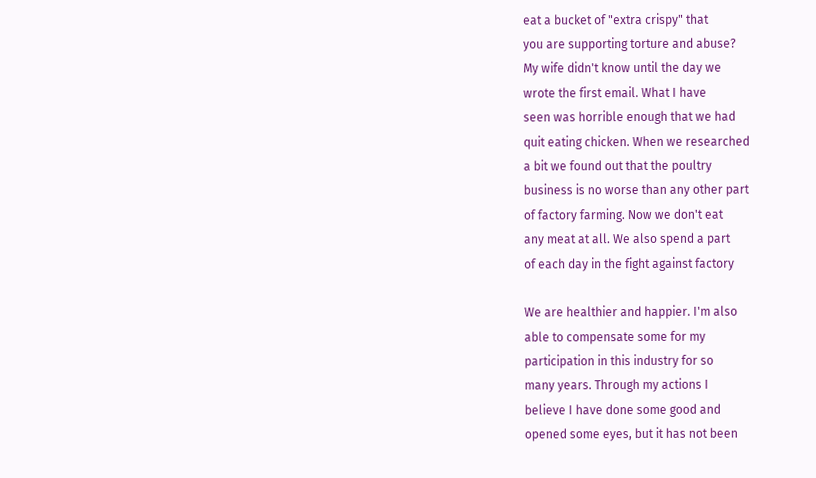eat a bucket of "extra crispy" that
you are supporting torture and abuse?
My wife didn't know until the day we
wrote the first email. What I have
seen was horrible enough that we had
quit eating chicken. When we researched
a bit we found out that the poultry
business is no worse than any other part
of factory farming. Now we don't eat
any meat at all. We also spend a part
of each day in the fight against factory

We are healthier and happier. I'm also
able to compensate some for my
participation in this industry for so
many years. Through my actions I
believe I have done some good and
opened some eyes, but it has not been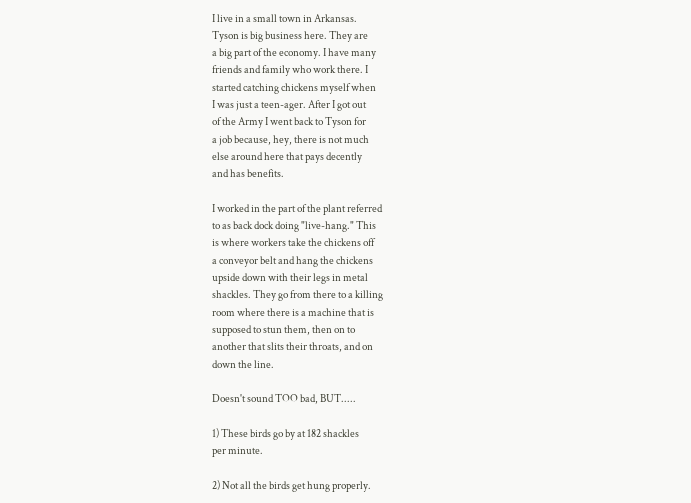I live in a small town in Arkansas.
Tyson is big business here. They are
a big part of the economy. I have many
friends and family who work there. I
started catching chickens myself when
I was just a teen-ager. After I got out
of the Army I went back to Tyson for
a job because, hey, there is not much
else around here that pays decently
and has benefits.

I worked in the part of the plant referred
to as back dock doing "live-hang." This
is where workers take the chickens off
a conveyor belt and hang the chickens
upside down with their legs in metal
shackles. They go from there to a killing
room where there is a machine that is
supposed to stun them, then on to
another that slits their throats, and on
down the line.

Doesn't sound TOO bad, BUT.....

1) These birds go by at 182 shackles
per minute.

2) Not all the birds get hung properly.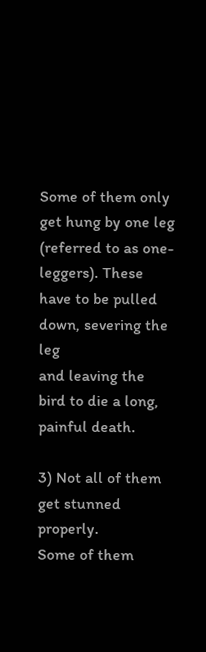Some of them only get hung by one leg
(referred to as one-leggers). These
have to be pulled down, severing the leg
and leaving the bird to die a long,
painful death.

3) Not all of them get stunned properly.
Some of them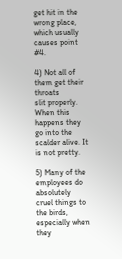get hit in the wrong place,
which usually causes point #4.

4) Not all of them get their throats
slit properly. When this happens they
go into the scalder alive. It is not pretty.

5) Many of the employees do absolutely
cruel things to the birds, especially when
they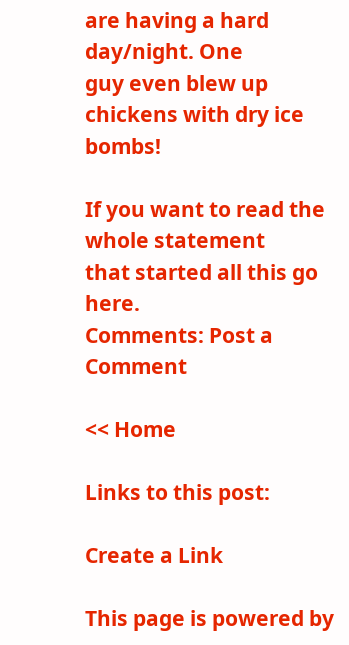are having a hard day/night. One
guy even blew up chickens with dry ice bombs!

If you want to read the whole statement
that started all this go here.
Comments: Post a Comment

<< Home

Links to this post:

Create a Link

This page is powered by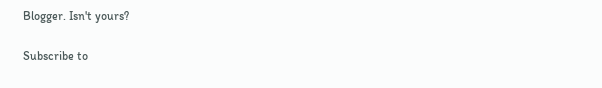Blogger. Isn't yours?

Subscribe to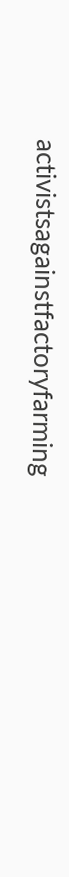activistsagainstfactoryfarming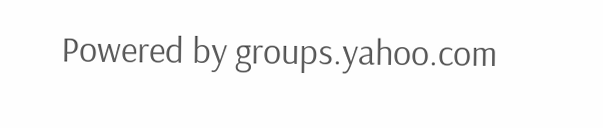Powered by groups.yahoo.com